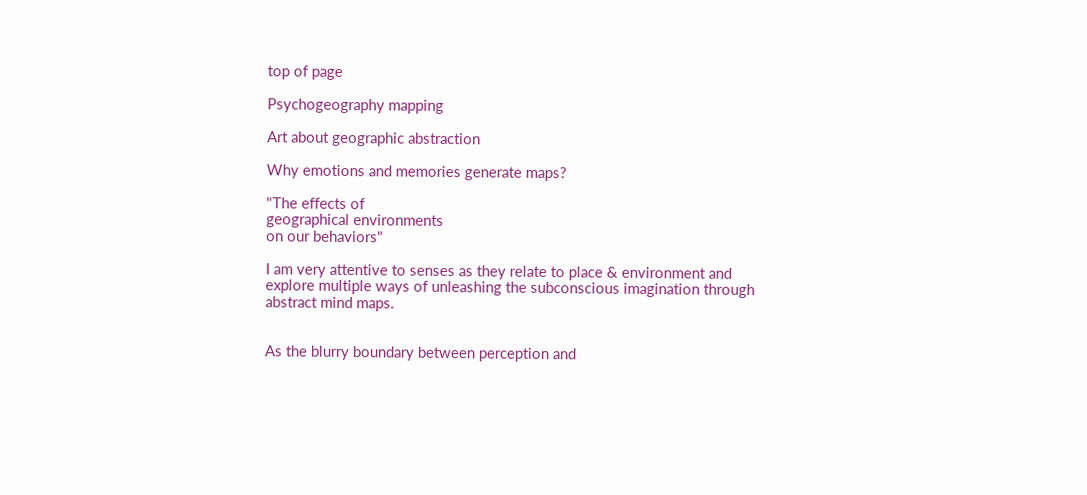top of page

Psychogeography mapping

Art about geographic abstraction

Why emotions and memories generate maps?

"The effects of
geographical environments
on our behaviors"

I am very attentive to senses as they relate to place & environment and explore multiple ways of unleashing the subconscious imagination through abstract mind maps.


As the blurry boundary between perception and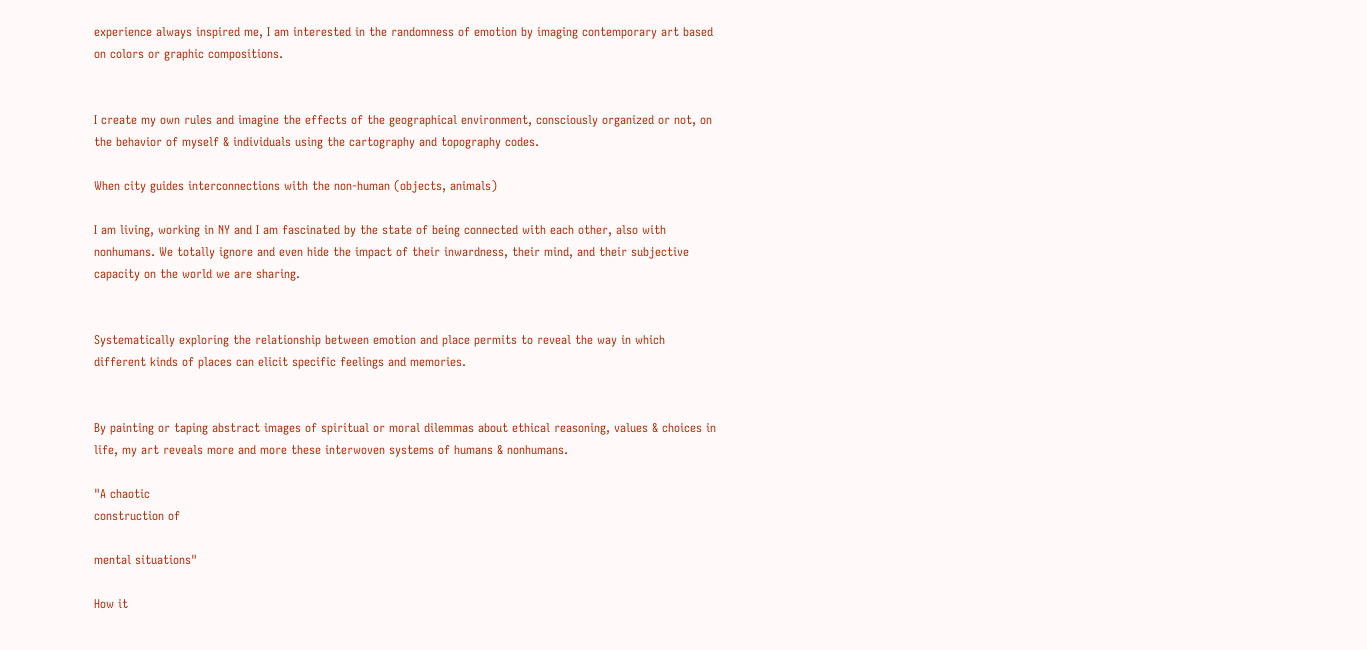experience always inspired me, I am interested in the randomness of emotion by imaging contemporary art based on colors or graphic compositions.


I create my own rules and imagine the effects of the geographical environment, consciously organized or not, on the behavior of myself & individuals using the cartography and topography codes.

When city guides interconnections with the non-human (objects, animals)

I am living, working in NY and I am fascinated by the state of being connected with each other, also with nonhumans. We totally ignore and even hide the impact of their inwardness, their mind, and their subjective capacity on the world we are sharing.


Systematically exploring the relationship between emotion and place permits to reveal the way in which different kinds of places can elicit specific feelings and memories.


By painting or taping abstract images of spiritual or moral dilemmas about ethical reasoning, values & choices in life, my art reveals more and more these interwoven systems of humans & nonhumans.

"A chaotic
construction of

mental situations"

How it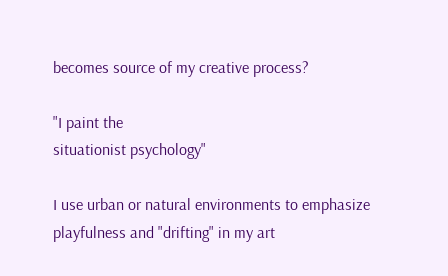becomes source of my creative process?

"I paint the
situationist psychology"

I use urban or natural environments to emphasize playfulness and "drifting" in my art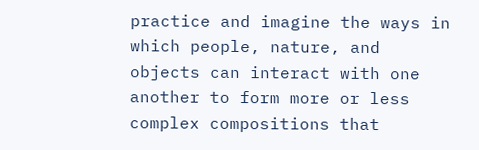practice and imagine the ways in which people, nature, and objects can interact with one another to form more or less complex compositions that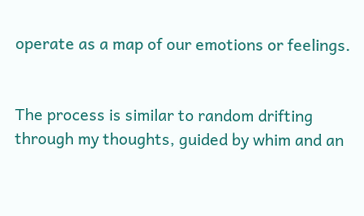operate as a map of our emotions or feelings.


The process is similar to random drifting through my thoughts, guided by whim and an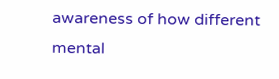awareness of how different mental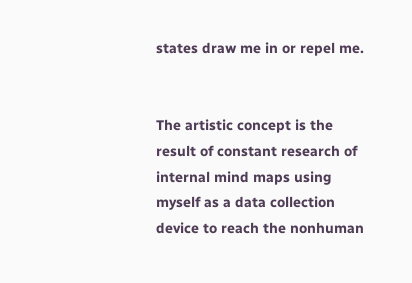states draw me in or repel me.


The artistic concept is the result of constant research of internal mind maps using myself as a data collection device to reach the nonhuman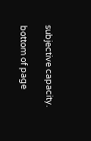subjective capacity.

bottom of page